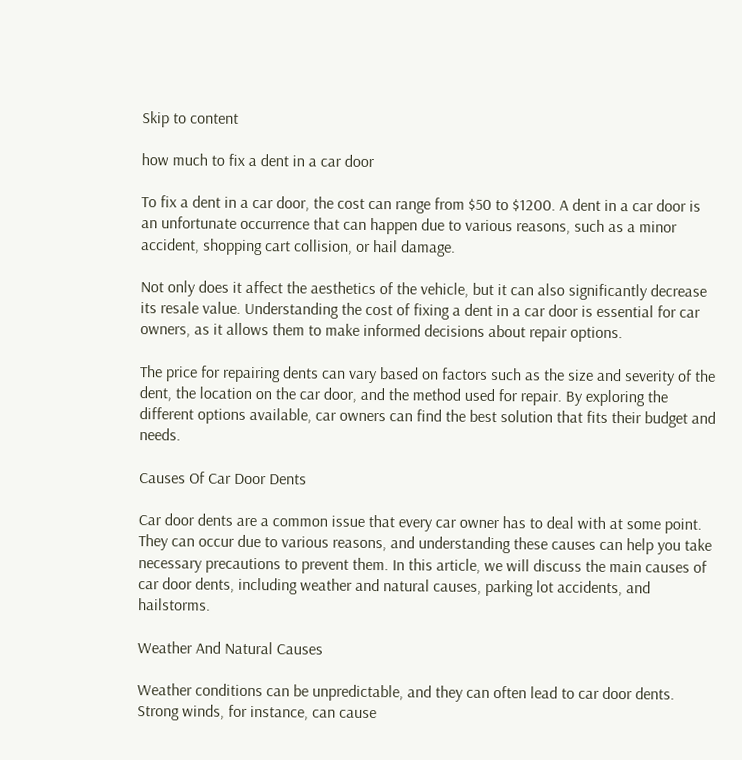Skip to content

how much to fix a dent in a car door

To fix a dent in a car door, the cost can range from $50 to $1200. A dent in a car door is an unfortunate occurrence that can happen due to various reasons, such as a minor accident, shopping cart collision, or hail damage.

Not only does it affect the aesthetics of the vehicle, but it can also significantly decrease its resale value. Understanding the cost of fixing a dent in a car door is essential for car owners, as it allows them to make informed decisions about repair options.

The price for repairing dents can vary based on factors such as the size and severity of the dent, the location on the car door, and the method used for repair. By exploring the different options available, car owners can find the best solution that fits their budget and needs.

Causes Of Car Door Dents

Car door dents are a common issue that every car owner has to deal with at some point. They can occur due to various reasons, and understanding these causes can help you take necessary precautions to prevent them. In this article, we will discuss the main causes of car door dents, including weather and natural causes, parking lot accidents, and hailstorms.

Weather And Natural Causes

Weather conditions can be unpredictable, and they can often lead to car door dents. Strong winds, for instance, can cause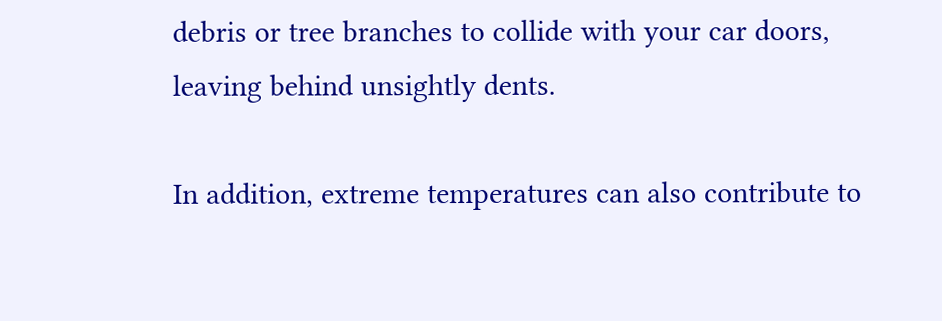debris or tree branches to collide with your car doors, leaving behind unsightly dents.

In addition, extreme temperatures can also contribute to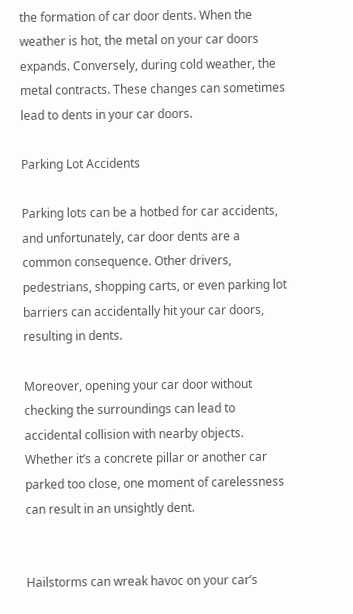the formation of car door dents. When the weather is hot, the metal on your car doors expands. Conversely, during cold weather, the metal contracts. These changes can sometimes lead to dents in your car doors.

Parking Lot Accidents

Parking lots can be a hotbed for car accidents, and unfortunately, car door dents are a common consequence. Other drivers, pedestrians, shopping carts, or even parking lot barriers can accidentally hit your car doors, resulting in dents.

Moreover, opening your car door without checking the surroundings can lead to accidental collision with nearby objects. Whether it’s a concrete pillar or another car parked too close, one moment of carelessness can result in an unsightly dent.


Hailstorms can wreak havoc on your car’s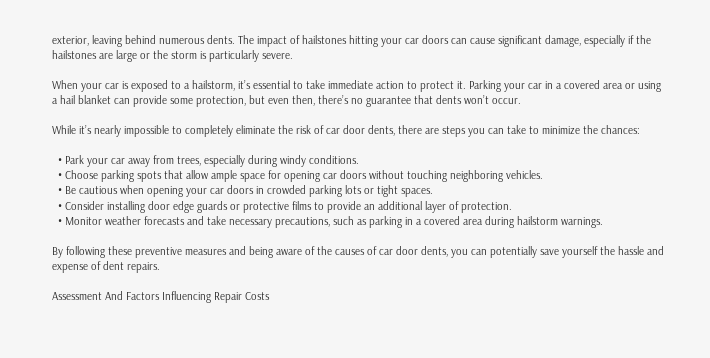exterior, leaving behind numerous dents. The impact of hailstones hitting your car doors can cause significant damage, especially if the hailstones are large or the storm is particularly severe.

When your car is exposed to a hailstorm, it’s essential to take immediate action to protect it. Parking your car in a covered area or using a hail blanket can provide some protection, but even then, there’s no guarantee that dents won’t occur.

While it’s nearly impossible to completely eliminate the risk of car door dents, there are steps you can take to minimize the chances:

  • Park your car away from trees, especially during windy conditions.
  • Choose parking spots that allow ample space for opening car doors without touching neighboring vehicles.
  • Be cautious when opening your car doors in crowded parking lots or tight spaces.
  • Consider installing door edge guards or protective films to provide an additional layer of protection.
  • Monitor weather forecasts and take necessary precautions, such as parking in a covered area during hailstorm warnings.

By following these preventive measures and being aware of the causes of car door dents, you can potentially save yourself the hassle and expense of dent repairs.

Assessment And Factors Influencing Repair Costs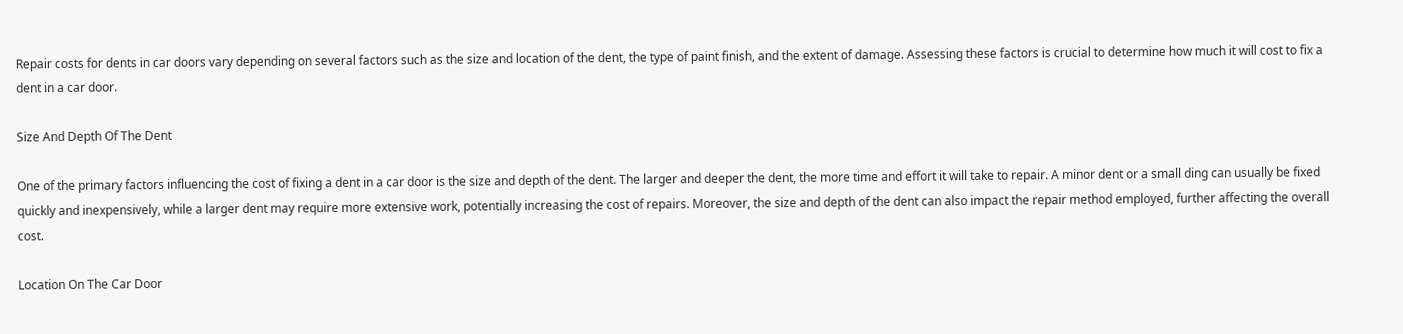Repair costs for dents in car doors vary depending on several factors such as the size and location of the dent, the type of paint finish, and the extent of damage. Assessing these factors is crucial to determine how much it will cost to fix a dent in a car door.

Size And Depth Of The Dent

One of the primary factors influencing the cost of fixing a dent in a car door is the size and depth of the dent. The larger and deeper the dent, the more time and effort it will take to repair. A minor dent or a small ding can usually be fixed quickly and inexpensively, while a larger dent may require more extensive work, potentially increasing the cost of repairs. Moreover, the size and depth of the dent can also impact the repair method employed, further affecting the overall cost.

Location On The Car Door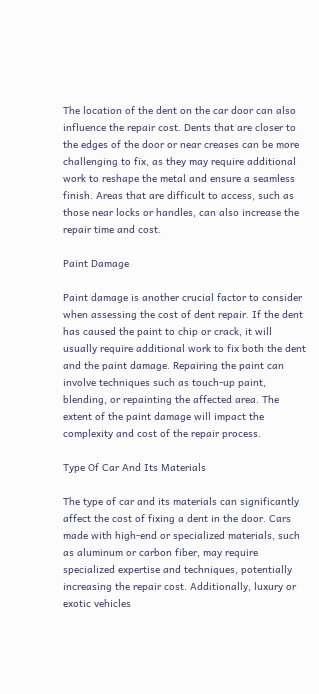The location of the dent on the car door can also influence the repair cost. Dents that are closer to the edges of the door or near creases can be more challenging to fix, as they may require additional work to reshape the metal and ensure a seamless finish. Areas that are difficult to access, such as those near locks or handles, can also increase the repair time and cost.

Paint Damage

Paint damage is another crucial factor to consider when assessing the cost of dent repair. If the dent has caused the paint to chip or crack, it will usually require additional work to fix both the dent and the paint damage. Repairing the paint can involve techniques such as touch-up paint, blending, or repainting the affected area. The extent of the paint damage will impact the complexity and cost of the repair process.

Type Of Car And Its Materials

The type of car and its materials can significantly affect the cost of fixing a dent in the door. Cars made with high-end or specialized materials, such as aluminum or carbon fiber, may require specialized expertise and techniques, potentially increasing the repair cost. Additionally, luxury or exotic vehicles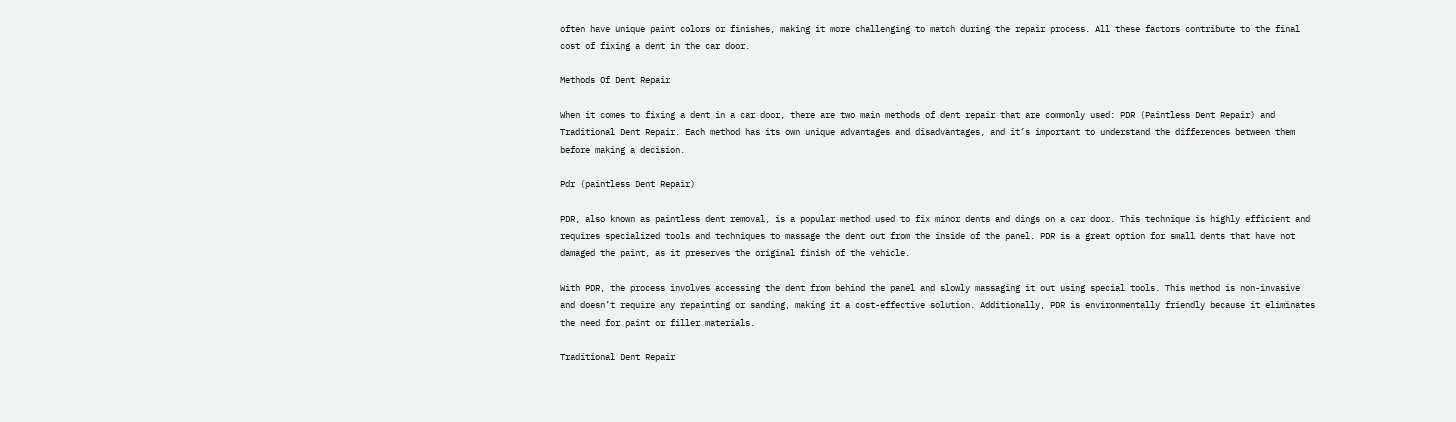often have unique paint colors or finishes, making it more challenging to match during the repair process. All these factors contribute to the final cost of fixing a dent in the car door.

Methods Of Dent Repair

When it comes to fixing a dent in a car door, there are two main methods of dent repair that are commonly used: PDR (Paintless Dent Repair) and Traditional Dent Repair. Each method has its own unique advantages and disadvantages, and it’s important to understand the differences between them before making a decision.

Pdr (paintless Dent Repair)

PDR, also known as paintless dent removal, is a popular method used to fix minor dents and dings on a car door. This technique is highly efficient and requires specialized tools and techniques to massage the dent out from the inside of the panel. PDR is a great option for small dents that have not damaged the paint, as it preserves the original finish of the vehicle.

With PDR, the process involves accessing the dent from behind the panel and slowly massaging it out using special tools. This method is non-invasive and doesn’t require any repainting or sanding, making it a cost-effective solution. Additionally, PDR is environmentally friendly because it eliminates the need for paint or filler materials.

Traditional Dent Repair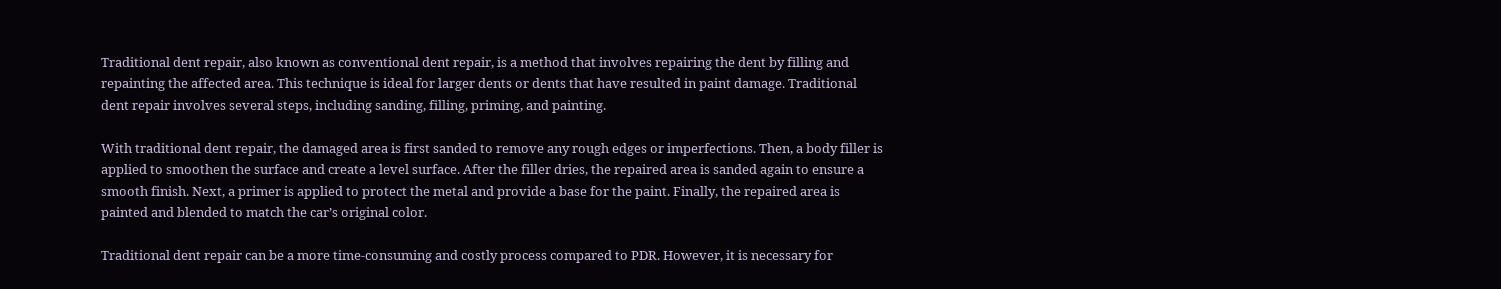Traditional dent repair, also known as conventional dent repair, is a method that involves repairing the dent by filling and repainting the affected area. This technique is ideal for larger dents or dents that have resulted in paint damage. Traditional dent repair involves several steps, including sanding, filling, priming, and painting.

With traditional dent repair, the damaged area is first sanded to remove any rough edges or imperfections. Then, a body filler is applied to smoothen the surface and create a level surface. After the filler dries, the repaired area is sanded again to ensure a smooth finish. Next, a primer is applied to protect the metal and provide a base for the paint. Finally, the repaired area is painted and blended to match the car’s original color.

Traditional dent repair can be a more time-consuming and costly process compared to PDR. However, it is necessary for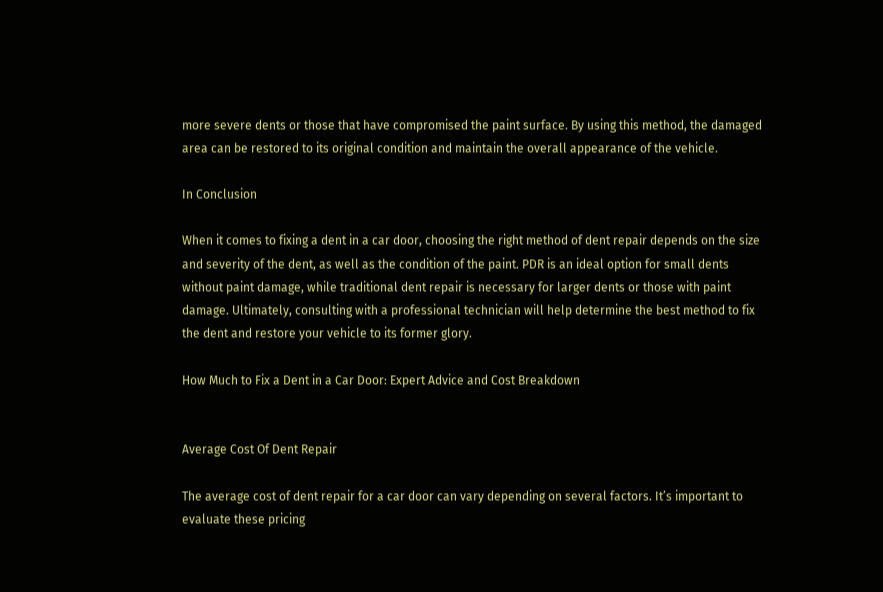more severe dents or those that have compromised the paint surface. By using this method, the damaged area can be restored to its original condition and maintain the overall appearance of the vehicle.

In Conclusion

When it comes to fixing a dent in a car door, choosing the right method of dent repair depends on the size and severity of the dent, as well as the condition of the paint. PDR is an ideal option for small dents without paint damage, while traditional dent repair is necessary for larger dents or those with paint damage. Ultimately, consulting with a professional technician will help determine the best method to fix the dent and restore your vehicle to its former glory.

How Much to Fix a Dent in a Car Door: Expert Advice and Cost Breakdown


Average Cost Of Dent Repair

The average cost of dent repair for a car door can vary depending on several factors. It’s important to evaluate these pricing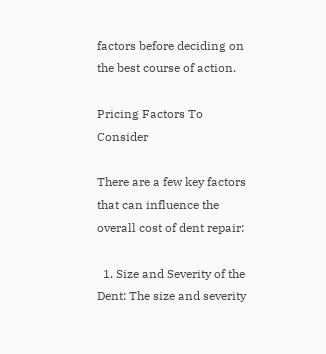factors before deciding on the best course of action.

Pricing Factors To Consider

There are a few key factors that can influence the overall cost of dent repair:

  1. Size and Severity of the Dent: The size and severity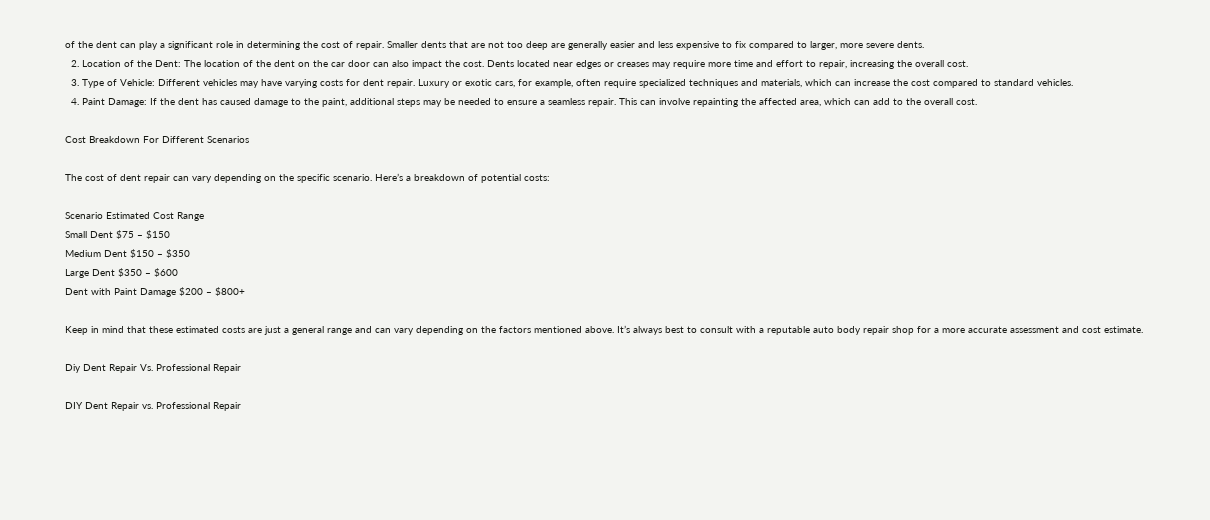of the dent can play a significant role in determining the cost of repair. Smaller dents that are not too deep are generally easier and less expensive to fix compared to larger, more severe dents.
  2. Location of the Dent: The location of the dent on the car door can also impact the cost. Dents located near edges or creases may require more time and effort to repair, increasing the overall cost.
  3. Type of Vehicle: Different vehicles may have varying costs for dent repair. Luxury or exotic cars, for example, often require specialized techniques and materials, which can increase the cost compared to standard vehicles.
  4. Paint Damage: If the dent has caused damage to the paint, additional steps may be needed to ensure a seamless repair. This can involve repainting the affected area, which can add to the overall cost.

Cost Breakdown For Different Scenarios

The cost of dent repair can vary depending on the specific scenario. Here’s a breakdown of potential costs:

Scenario Estimated Cost Range
Small Dent $75 – $150
Medium Dent $150 – $350
Large Dent $350 – $600
Dent with Paint Damage $200 – $800+

Keep in mind that these estimated costs are just a general range and can vary depending on the factors mentioned above. It’s always best to consult with a reputable auto body repair shop for a more accurate assessment and cost estimate.

Diy Dent Repair Vs. Professional Repair

DIY Dent Repair vs. Professional Repair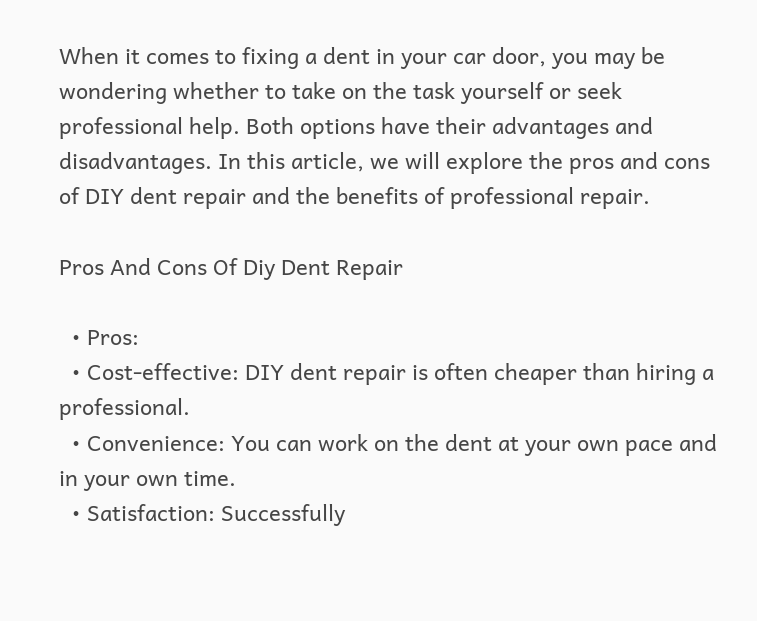When it comes to fixing a dent in your car door, you may be wondering whether to take on the task yourself or seek professional help. Both options have their advantages and disadvantages. In this article, we will explore the pros and cons of DIY dent repair and the benefits of professional repair.

Pros And Cons Of Diy Dent Repair

  • Pros:
  • Cost-effective: DIY dent repair is often cheaper than hiring a professional.
  • Convenience: You can work on the dent at your own pace and in your own time.
  • Satisfaction: Successfully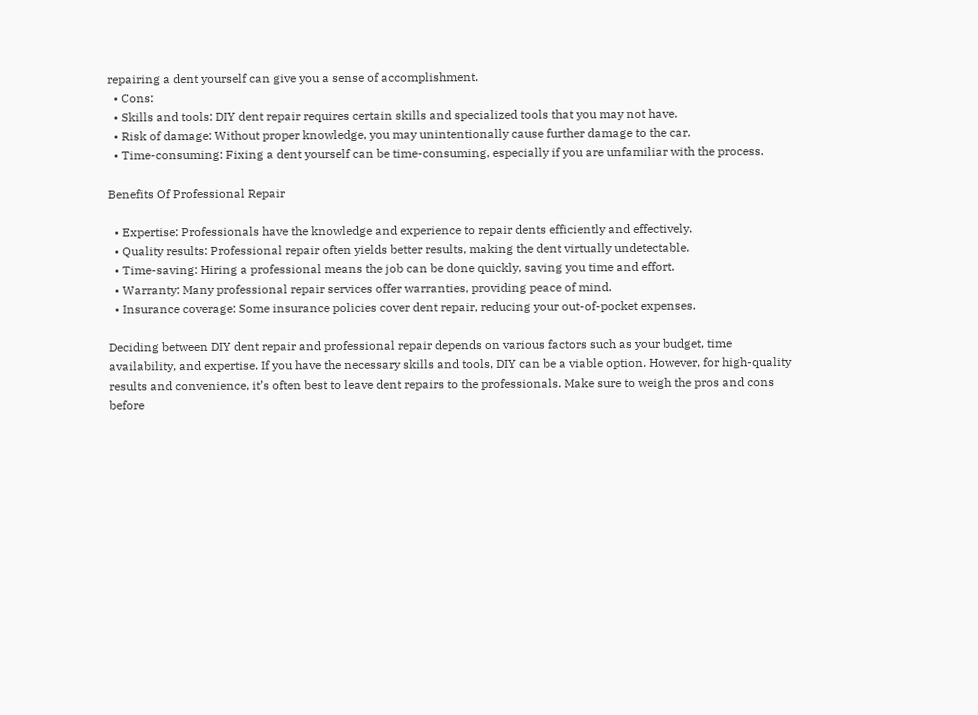repairing a dent yourself can give you a sense of accomplishment.
  • Cons:
  • Skills and tools: DIY dent repair requires certain skills and specialized tools that you may not have.
  • Risk of damage: Without proper knowledge, you may unintentionally cause further damage to the car.
  • Time-consuming: Fixing a dent yourself can be time-consuming, especially if you are unfamiliar with the process.

Benefits Of Professional Repair

  • Expertise: Professionals have the knowledge and experience to repair dents efficiently and effectively.
  • Quality results: Professional repair often yields better results, making the dent virtually undetectable.
  • Time-saving: Hiring a professional means the job can be done quickly, saving you time and effort.
  • Warranty: Many professional repair services offer warranties, providing peace of mind.
  • Insurance coverage: Some insurance policies cover dent repair, reducing your out-of-pocket expenses.

Deciding between DIY dent repair and professional repair depends on various factors such as your budget, time availability, and expertise. If you have the necessary skills and tools, DIY can be a viable option. However, for high-quality results and convenience, it’s often best to leave dent repairs to the professionals. Make sure to weigh the pros and cons before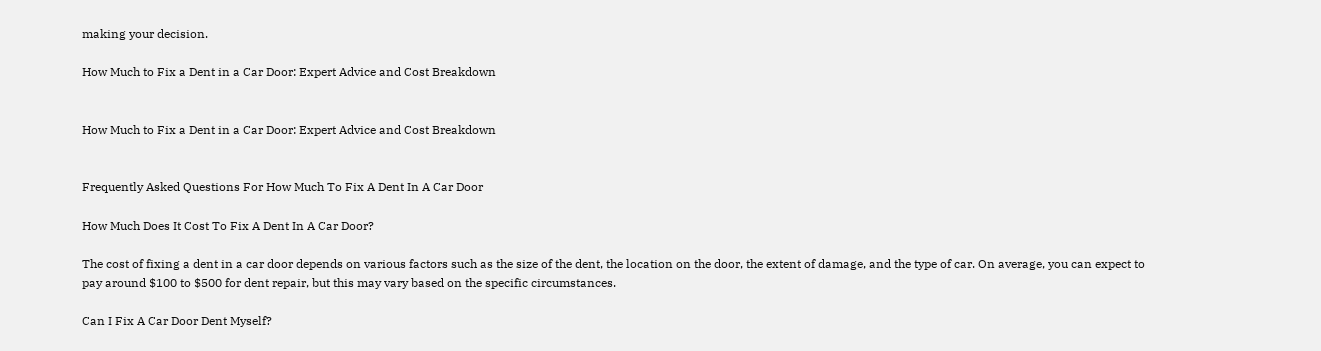making your decision.

How Much to Fix a Dent in a Car Door: Expert Advice and Cost Breakdown


How Much to Fix a Dent in a Car Door: Expert Advice and Cost Breakdown


Frequently Asked Questions For How Much To Fix A Dent In A Car Door

How Much Does It Cost To Fix A Dent In A Car Door?

The cost of fixing a dent in a car door depends on various factors such as the size of the dent, the location on the door, the extent of damage, and the type of car. On average, you can expect to pay around $100 to $500 for dent repair, but this may vary based on the specific circumstances.

Can I Fix A Car Door Dent Myself?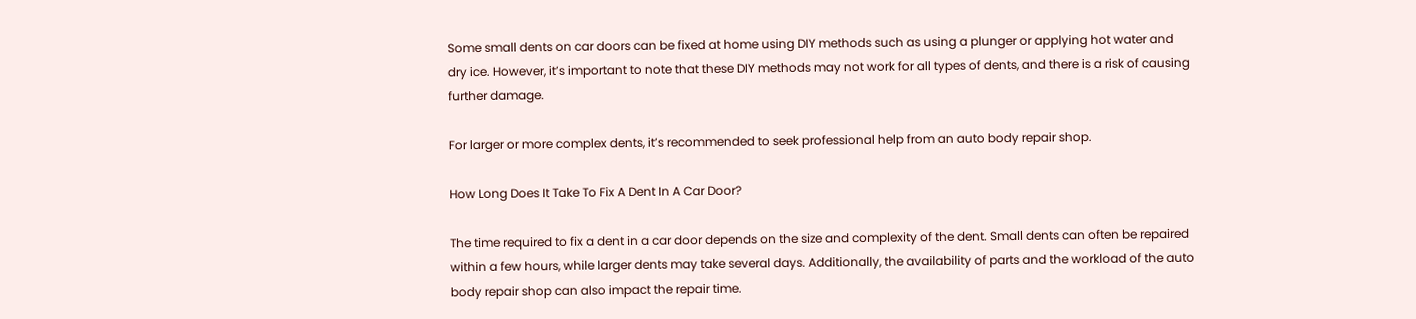Some small dents on car doors can be fixed at home using DIY methods such as using a plunger or applying hot water and dry ice. However, it’s important to note that these DIY methods may not work for all types of dents, and there is a risk of causing further damage.

For larger or more complex dents, it’s recommended to seek professional help from an auto body repair shop.

How Long Does It Take To Fix A Dent In A Car Door?

The time required to fix a dent in a car door depends on the size and complexity of the dent. Small dents can often be repaired within a few hours, while larger dents may take several days. Additionally, the availability of parts and the workload of the auto body repair shop can also impact the repair time.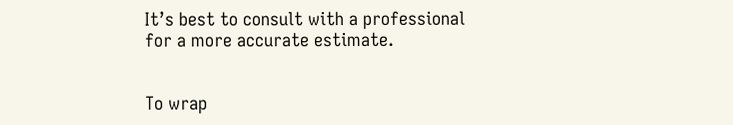It’s best to consult with a professional for a more accurate estimate.


To wrap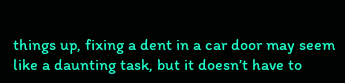things up, fixing a dent in a car door may seem like a daunting task, but it doesn’t have to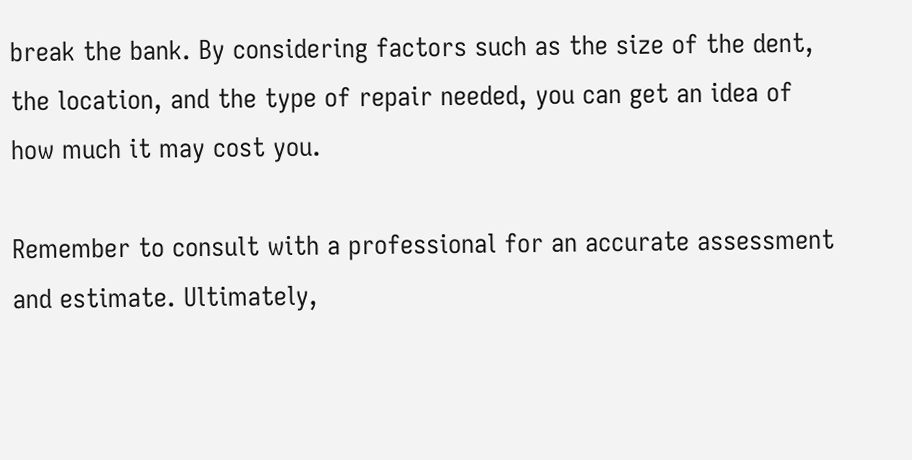break the bank. By considering factors such as the size of the dent, the location, and the type of repair needed, you can get an idea of how much it may cost you.

Remember to consult with a professional for an accurate assessment and estimate. Ultimately,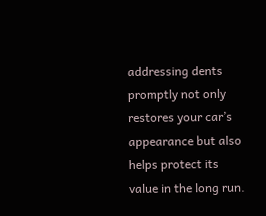addressing dents promptly not only restores your car’s appearance but also helps protect its value in the long run.